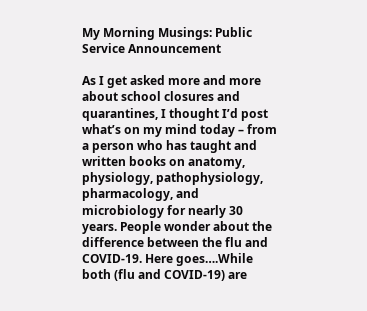My Morning Musings: Public Service Announcement

As I get asked more and more about school closures and quarantines, I thought I’d post what’s on my mind today – from a person who has taught and written books on anatomy, physiology, pathophysiology, pharmacology, and microbiology for nearly 30 years. People wonder about the difference between the flu and COVID-19. Here goes….While both (flu and COVID-19) are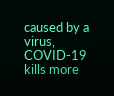caused by a virus, COVID-19 kills more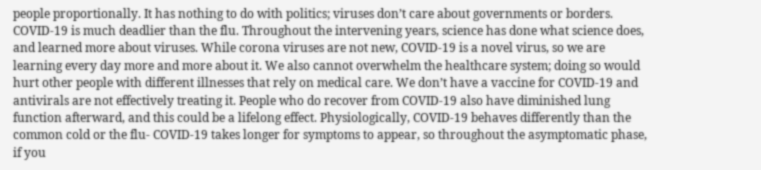people proportionally. It has nothing to do with politics; viruses don’t care about governments or borders. COVID-19 is much deadlier than the flu. Throughout the intervening years, science has done what science does, and learned more about viruses. While corona viruses are not new, COVID-19 is a novel virus, so we are learning every day more and more about it. We also cannot overwhelm the healthcare system; doing so would hurt other people with different illnesses that rely on medical care. We don’t have a vaccine for COVID-19 and antivirals are not effectively treating it. People who do recover from COVID-19 also have diminished lung function afterward, and this could be a lifelong effect. Physiologically, COVID-19 behaves differently than the common cold or the flu- COVID-19 takes longer for symptoms to appear, so throughout the asymptomatic phase, if you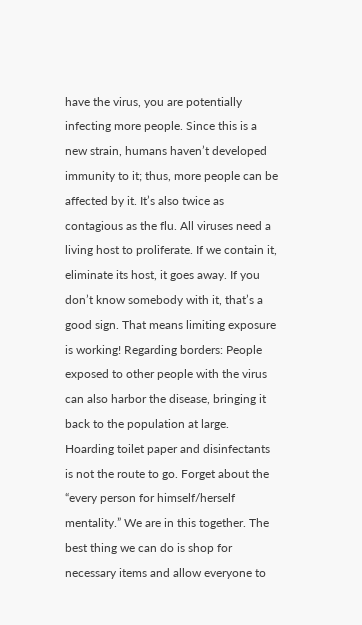have the virus, you are potentially infecting more people. Since this is a new strain, humans haven’t developed immunity to it; thus, more people can be affected by it. It’s also twice as contagious as the flu. All viruses need a living host to proliferate. If we contain it, eliminate its host, it goes away. If you don’t know somebody with it, that’s a good sign. That means limiting exposure is working! Regarding borders: People exposed to other people with the virus can also harbor the disease, bringing it back to the population at large. Hoarding toilet paper and disinfectants is not the route to go. Forget about the “every person for himself/herself mentality.” We are in this together. The best thing we can do is shop for necessary items and allow everyone to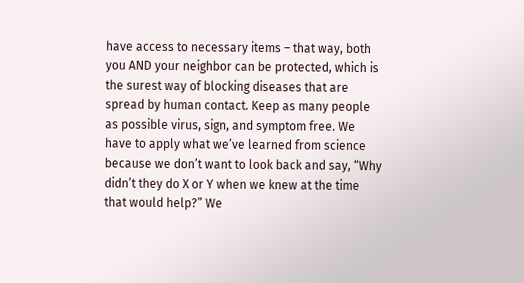have access to necessary items – that way, both you AND your neighbor can be protected, which is the surest way of blocking diseases that are spread by human contact. Keep as many people as possible virus, sign, and symptom free. We have to apply what we’ve learned from science because we don’t want to look back and say, “Why didn’t they do X or Y when we knew at the time that would help?” We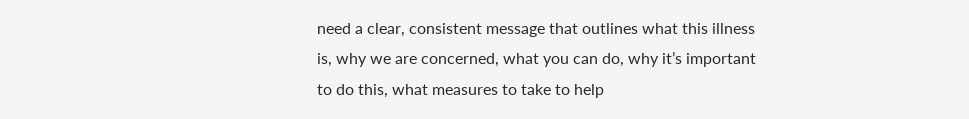need a clear, consistent message that outlines what this illness is, why we are concerned, what you can do, why it’s important to do this, what measures to take to help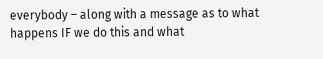everybody – along with a message as to what happens IF we do this and what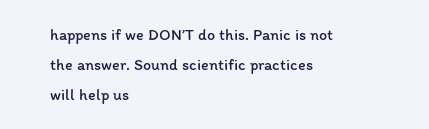happens if we DON’T do this. Panic is not the answer. Sound scientific practices will help us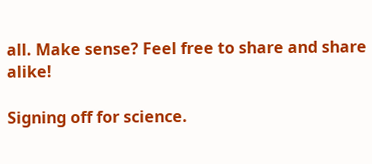all. Make sense? Feel free to share and share alike!

Signing off for science.